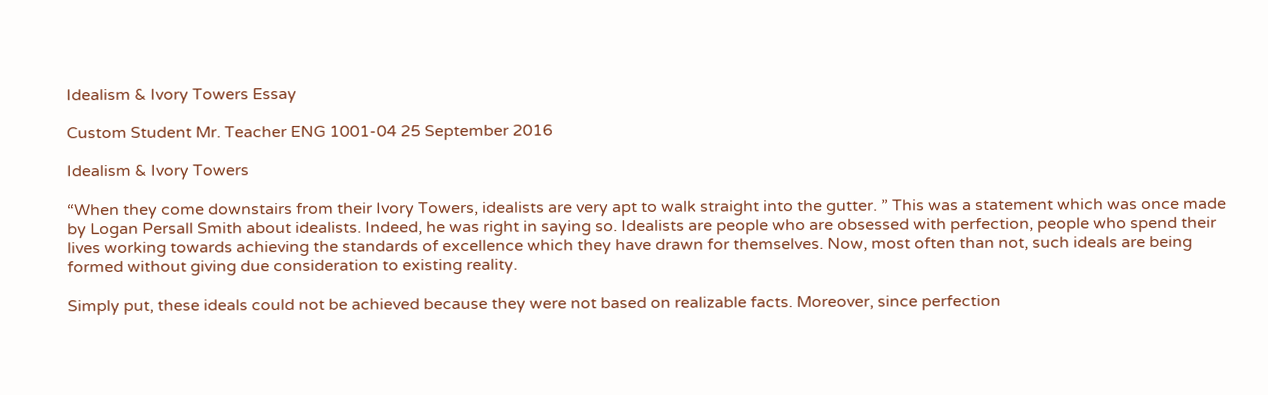Idealism & Ivory Towers Essay

Custom Student Mr. Teacher ENG 1001-04 25 September 2016

Idealism & Ivory Towers

“When they come downstairs from their Ivory Towers, idealists are very apt to walk straight into the gutter. ” This was a statement which was once made by Logan Persall Smith about idealists. Indeed, he was right in saying so. Idealists are people who are obsessed with perfection, people who spend their lives working towards achieving the standards of excellence which they have drawn for themselves. Now, most often than not, such ideals are being formed without giving due consideration to existing reality.

Simply put, these ideals could not be achieved because they were not based on realizable facts. Moreover, since perfection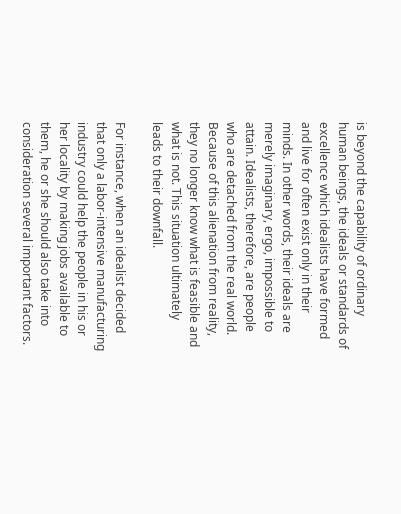is beyond the capability of ordinary human beings, the ideals or standards of excellence which idealists have formed and live for often exist only in their minds. In other words, their ideals are merely imaginary, ergo, impossible to attain. Idealists, therefore, are people who are detached from the real world. Because of this alienation from reality, they no longer know what is feasible and what is not. This situation ultimately leads to their downfall.

For instance, when an idealist decided that only a labor-intensive manufacturing industry could help the people in his or her locality by making jobs available to them, he or she should also take into consideration several important factors.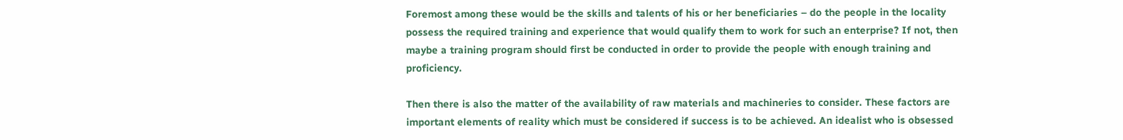Foremost among these would be the skills and talents of his or her beneficiaries – do the people in the locality possess the required training and experience that would qualify them to work for such an enterprise? If not, then maybe a training program should first be conducted in order to provide the people with enough training and proficiency.

Then there is also the matter of the availability of raw materials and machineries to consider. These factors are important elements of reality which must be considered if success is to be achieved. An idealist who is obsessed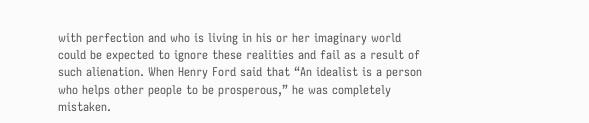with perfection and who is living in his or her imaginary world could be expected to ignore these realities and fail as a result of such alienation. When Henry Ford said that “An idealist is a person who helps other people to be prosperous,” he was completely mistaken.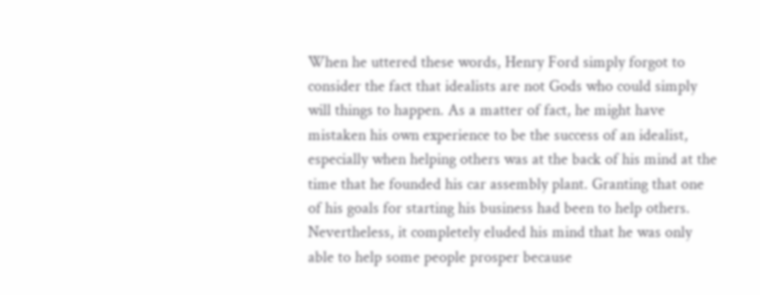When he uttered these words, Henry Ford simply forgot to consider the fact that idealists are not Gods who could simply will things to happen. As a matter of fact, he might have mistaken his own experience to be the success of an idealist, especially when helping others was at the back of his mind at the time that he founded his car assembly plant. Granting that one of his goals for starting his business had been to help others. Nevertheless, it completely eluded his mind that he was only able to help some people prosper because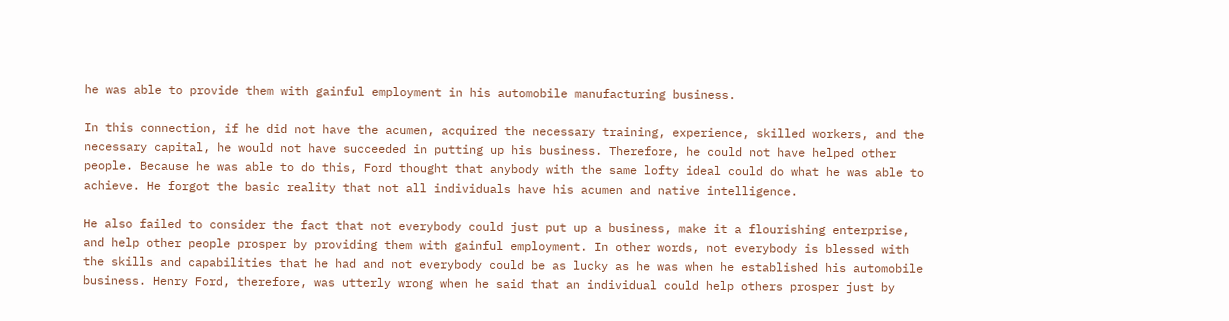he was able to provide them with gainful employment in his automobile manufacturing business.

In this connection, if he did not have the acumen, acquired the necessary training, experience, skilled workers, and the necessary capital, he would not have succeeded in putting up his business. Therefore, he could not have helped other people. Because he was able to do this, Ford thought that anybody with the same lofty ideal could do what he was able to achieve. He forgot the basic reality that not all individuals have his acumen and native intelligence.

He also failed to consider the fact that not everybody could just put up a business, make it a flourishing enterprise, and help other people prosper by providing them with gainful employment. In other words, not everybody is blessed with the skills and capabilities that he had and not everybody could be as lucky as he was when he established his automobile business. Henry Ford, therefore, was utterly wrong when he said that an individual could help others prosper just by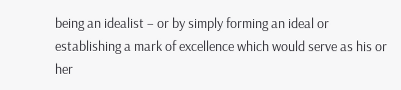being an idealist – or by simply forming an ideal or establishing a mark of excellence which would serve as his or her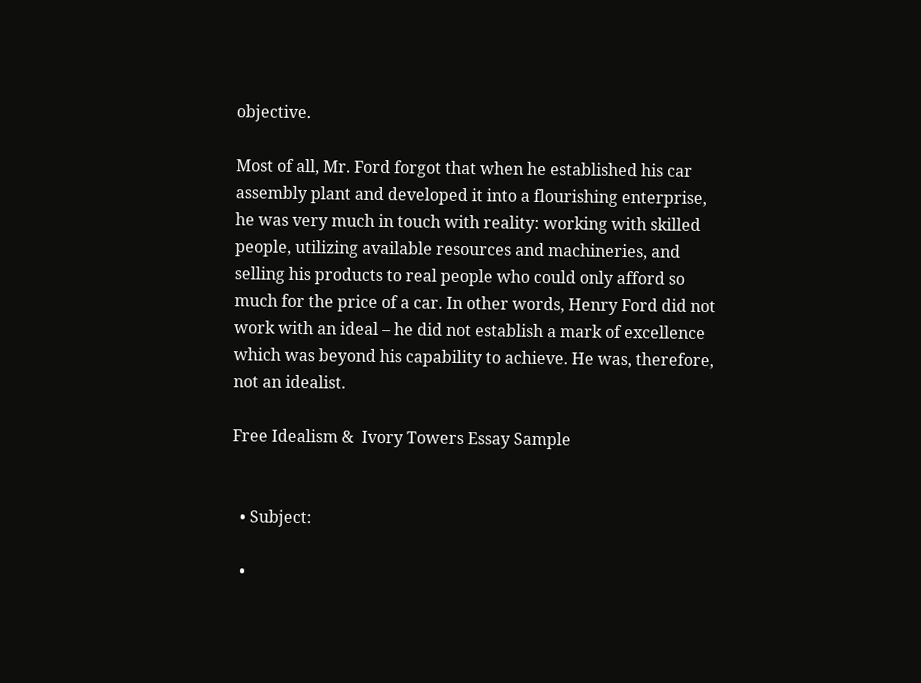objective.

Most of all, Mr. Ford forgot that when he established his car assembly plant and developed it into a flourishing enterprise, he was very much in touch with reality: working with skilled people, utilizing available resources and machineries, and selling his products to real people who could only afford so much for the price of a car. In other words, Henry Ford did not work with an ideal – he did not establish a mark of excellence which was beyond his capability to achieve. He was, therefore, not an idealist.

Free Idealism &  Ivory Towers Essay Sample


  • Subject:

  •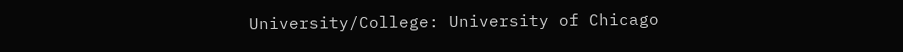University/College: University of Chicago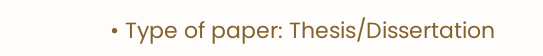• Type of paper: Thesis/Dissertation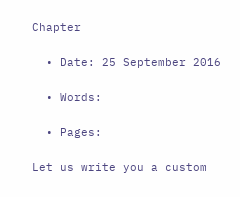Chapter

  • Date: 25 September 2016

  • Words:

  • Pages:

Let us write you a custom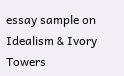essay sample on Idealism & Ivory Towers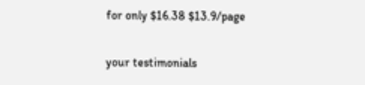for only $16.38 $13.9/page

your testimonials